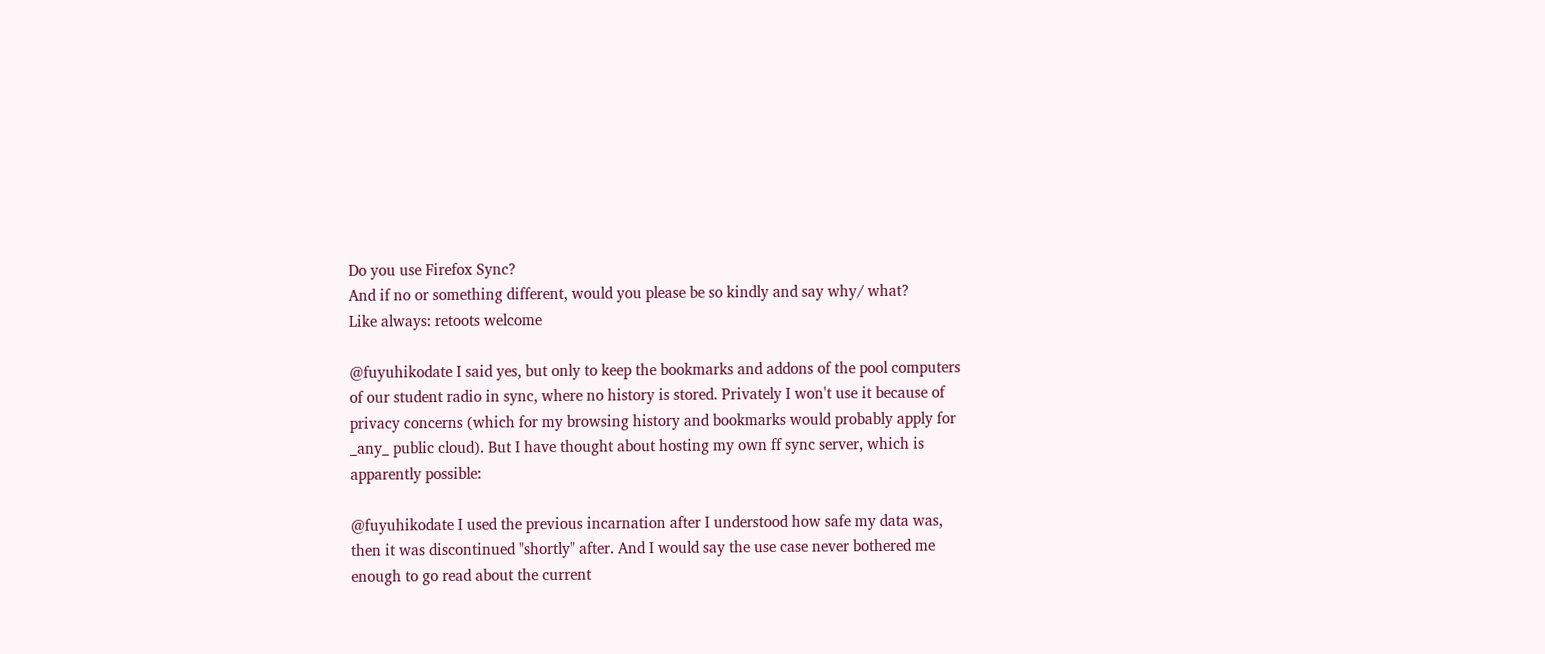Do you use Firefox Sync?
And if no or something different, would you please be so kindly and say why/ what?
Like always: retoots welcome

@fuyuhikodate I said yes, but only to keep the bookmarks and addons of the pool computers of our student radio in sync, where no history is stored. Privately I won't use it because of privacy concerns (which for my browsing history and bookmarks would probably apply for _any_ public cloud). But I have thought about hosting my own ff sync server, which is apparently possible:

@fuyuhikodate I used the previous incarnation after I understood how safe my data was, then it was discontinued "shortly" after. And I would say the use case never bothered me enough to go read about the current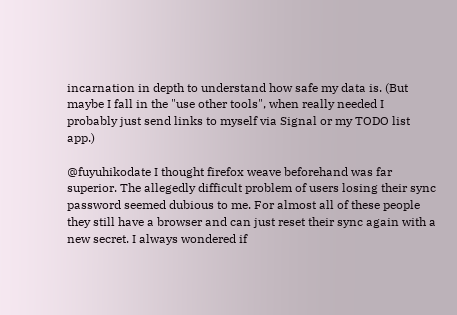incarnation in depth to understand how safe my data is. (But maybe I fall in the "use other tools", when really needed I probably just send links to myself via Signal or my TODO list app.)

@fuyuhikodate I thought firefox weave beforehand was far superior. The allegedly difficult problem of users losing their sync password seemed dubious to me. For almost all of these people they still have a browser and can just reset their sync again with a new secret. I always wondered if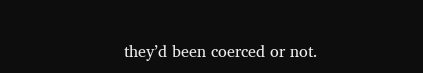they’d been coerced or not.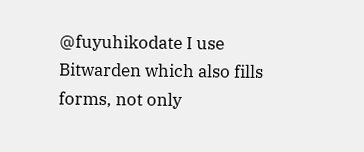@fuyuhikodate I use Bitwarden which also fills forms, not only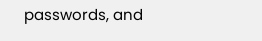passwords, and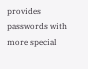provides passwords with more special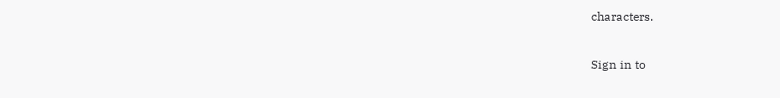characters.

Sign in to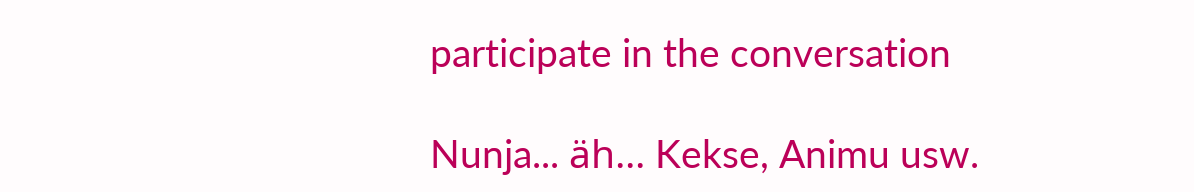participate in the conversation

Nunja... äh... Kekse, Animu usw.